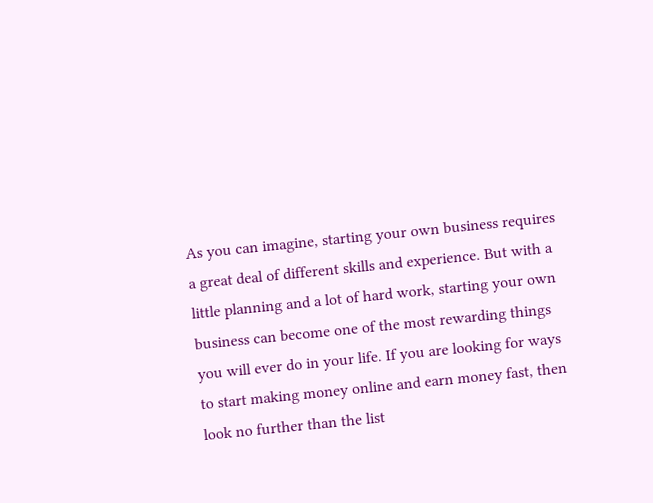As you can imagine, starting your own business requires a great deal of different skills and experience. But with a little planning and a lot of hard work, starting your own business can become one of the most rewarding things you will ever do in your life. If you are looking for ways to start making money online and earn money fast, then look no further than the list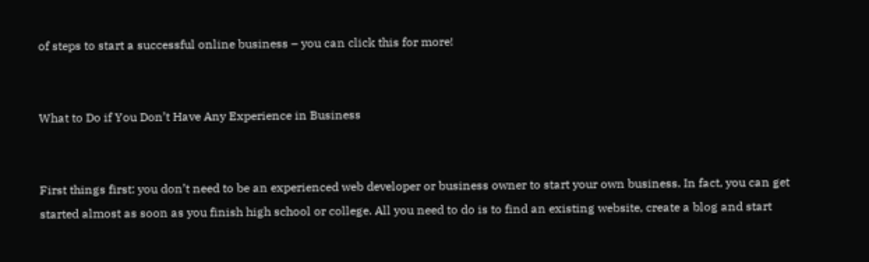of steps to start a successful online business – you can click this for more!


What to Do if You Don’t Have Any Experience in Business


First things first: you don’t need to be an experienced web developer or business owner to start your own business. In fact, you can get started almost as soon as you finish high school or college. All you need to do is to find an existing website, create a blog and start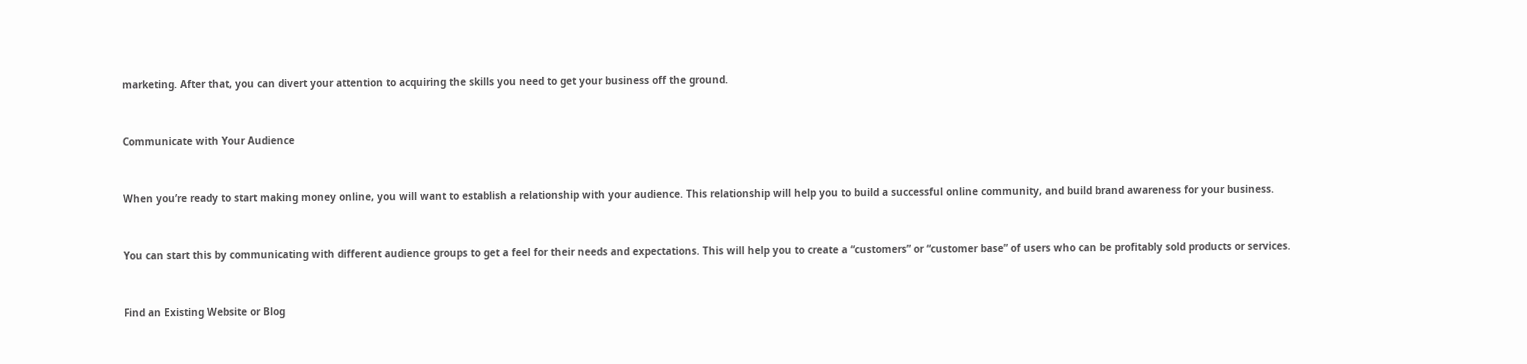marketing. After that, you can divert your attention to acquiring the skills you need to get your business off the ground.


Communicate with Your Audience


When you’re ready to start making money online, you will want to establish a relationship with your audience. This relationship will help you to build a successful online community, and build brand awareness for your business.


You can start this by communicating with different audience groups to get a feel for their needs and expectations. This will help you to create a “customers” or “customer base” of users who can be profitably sold products or services.


Find an Existing Website or Blog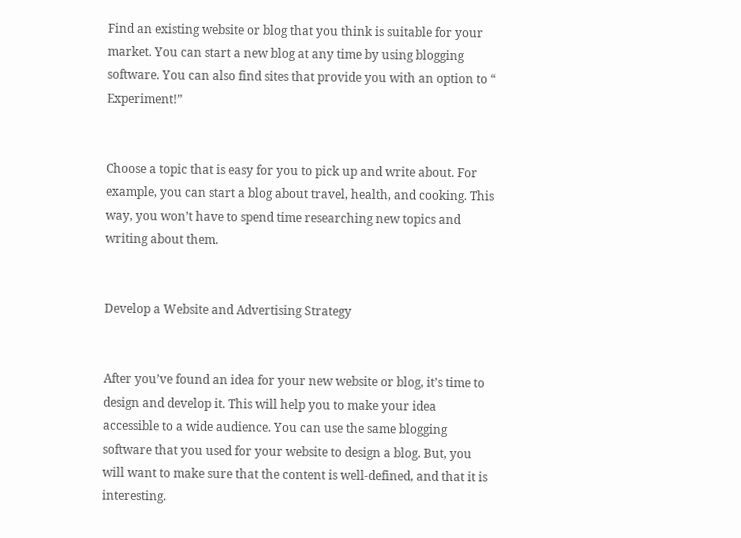Find an existing website or blog that you think is suitable for your market. You can start a new blog at any time by using blogging software. You can also find sites that provide you with an option to “ Experiment!”


Choose a topic that is easy for you to pick up and write about. For example, you can start a blog about travel, health, and cooking. This way, you won’t have to spend time researching new topics and writing about them.


Develop a Website and Advertising Strategy


After you’ve found an idea for your new website or blog, it’s time to design and develop it. This will help you to make your idea accessible to a wide audience. You can use the same blogging software that you used for your website to design a blog. But, you will want to make sure that the content is well-defined, and that it is interesting.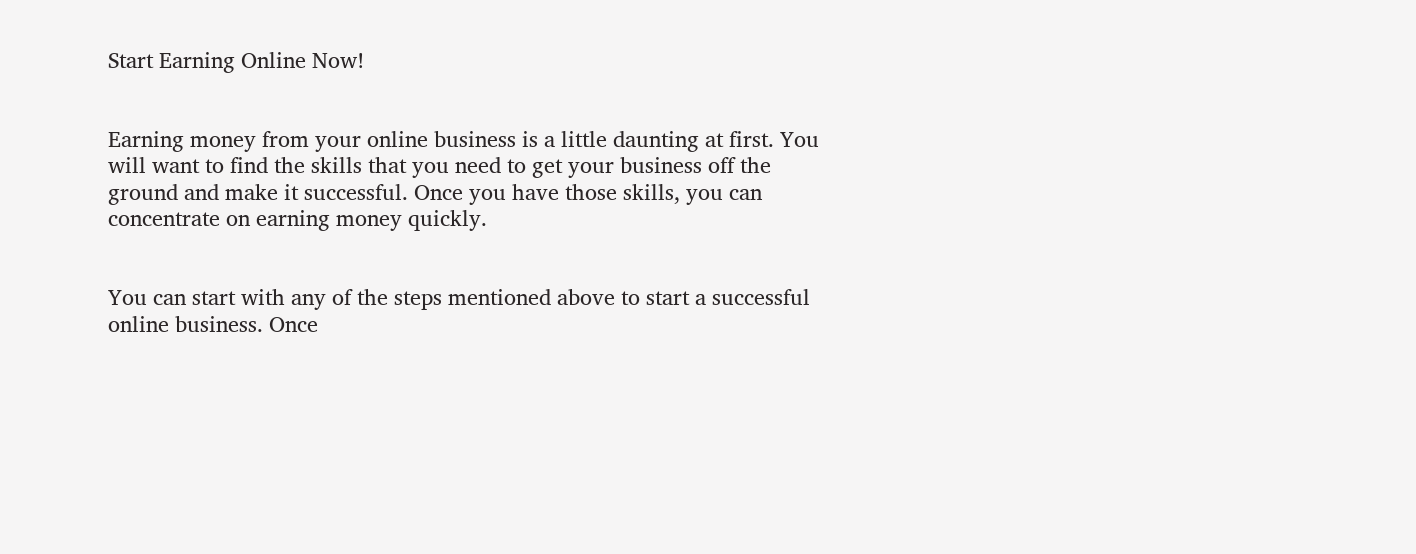Start Earning Online Now!


Earning money from your online business is a little daunting at first. You will want to find the skills that you need to get your business off the ground and make it successful. Once you have those skills, you can concentrate on earning money quickly.


You can start with any of the steps mentioned above to start a successful online business. Once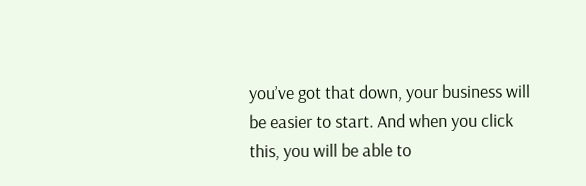you’ve got that down, your business will be easier to start. And when you click this, you will be able to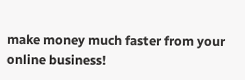make money much faster from your online business!